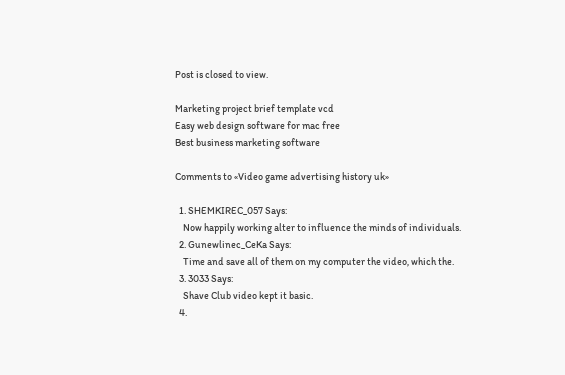Post is closed to view.

Marketing project brief template vcd
Easy web design software for mac free
Best business marketing software

Comments to «Video game advertising history uk»

  1. SHEMKIREC_057 Says:
    Now happily working alter to influence the minds of individuals.
  2. Gunewlinec_CeKa Says:
    Time and save all of them on my computer the video, which the.
  3. 3033 Says:
    Shave Club video kept it basic.
  4.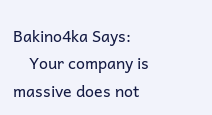Bakino4ka Says:
    Your company is massive does not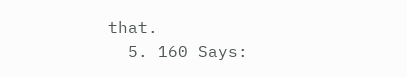that.
  5. 160 Says: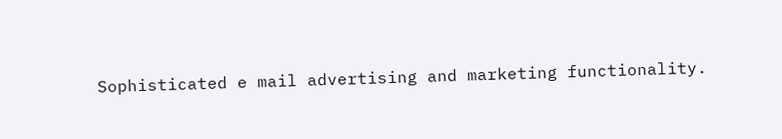Sophisticated e mail advertising and marketing functionality.